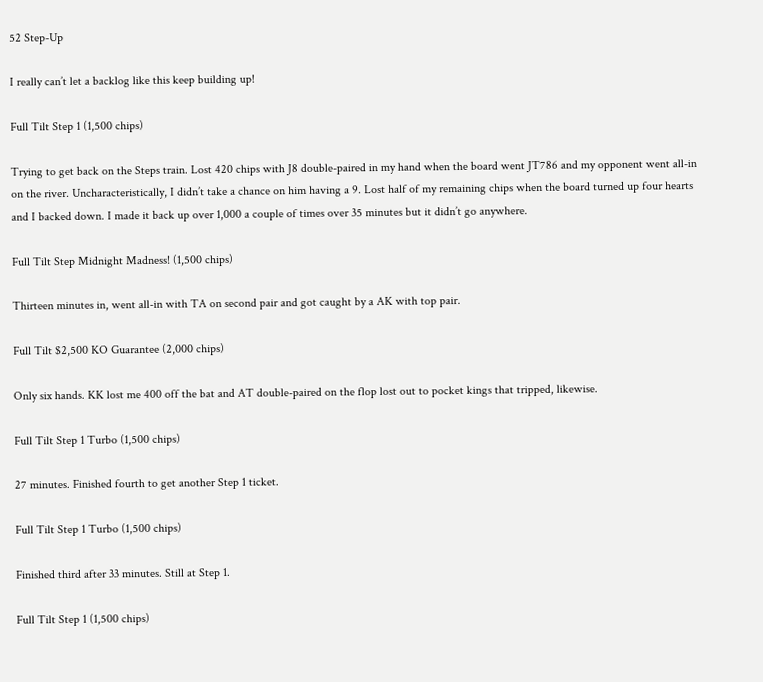52 Step-Up

I really can’t let a backlog like this keep building up!

Full Tilt Step 1 (1,500 chips)

Trying to get back on the Steps train. Lost 420 chips with J8 double-paired in my hand when the board went JT786 and my opponent went all-in on the river. Uncharacteristically, I didn’t take a chance on him having a 9. Lost half of my remaining chips when the board turned up four hearts and I backed down. I made it back up over 1,000 a couple of times over 35 minutes but it didn’t go anywhere.

Full Tilt Step Midnight Madness! (1,500 chips)

Thirteen minutes in, went all-in with TA on second pair and got caught by a AK with top pair.

Full Tilt $2,500 KO Guarantee (2,000 chips)

Only six hands. KK lost me 400 off the bat and AT double-paired on the flop lost out to pocket kings that tripped, likewise.

Full Tilt Step 1 Turbo (1,500 chips)

27 minutes. Finished fourth to get another Step 1 ticket.

Full Tilt Step 1 Turbo (1,500 chips)

Finished third after 33 minutes. Still at Step 1.

Full Tilt Step 1 (1,500 chips)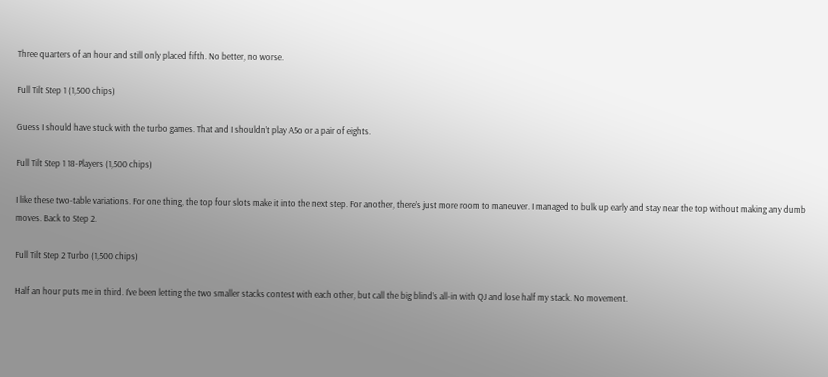Three quarters of an hour and still only placed fifth. No better, no worse.

Full Tilt Step 1 (1,500 chips)

Guess I should have stuck with the turbo games. That and I shouldn’t play A5o or a pair of eights.

Full Tilt Step 1 18-Players (1,500 chips)

I like these two-table variations. For one thing, the top four slots make it into the next step. For another, there’s just more room to maneuver. I managed to bulk up early and stay near the top without making any dumb moves. Back to Step 2.

Full Tilt Step 2 Turbo (1,500 chips)

Half an hour puts me in third. I’ve been letting the two smaller stacks contest with each other, but call the big blind’s all-in with QJ and lose half my stack. No movement.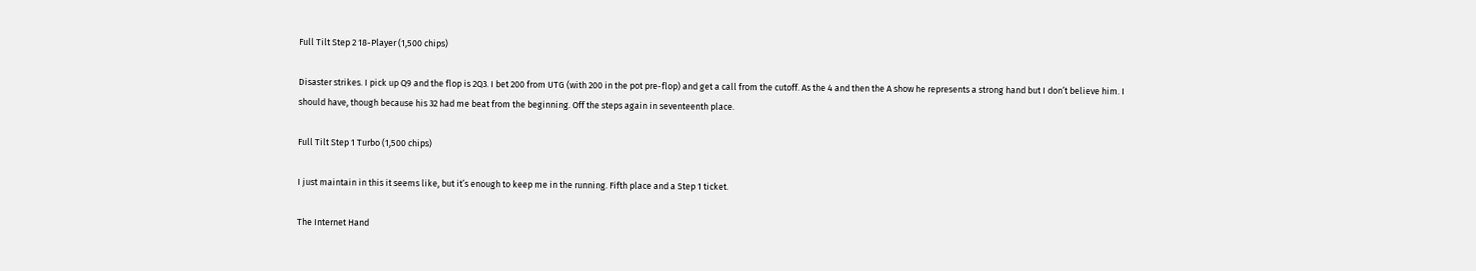Full Tilt Step 2 18-Player (1,500 chips)

Disaster strikes. I pick up Q9 and the flop is 2Q3. I bet 200 from UTG (with 200 in the pot pre-flop) and get a call from the cutoff. As the 4 and then the A show he represents a strong hand but I don’t believe him. I should have, though because his 32 had me beat from the beginning. Off the steps again in seventeenth place.

Full Tilt Step 1 Turbo (1,500 chips)

I just maintain in this it seems like, but it’s enough to keep me in the running. Fifth place and a Step 1 ticket.

The Internet Hand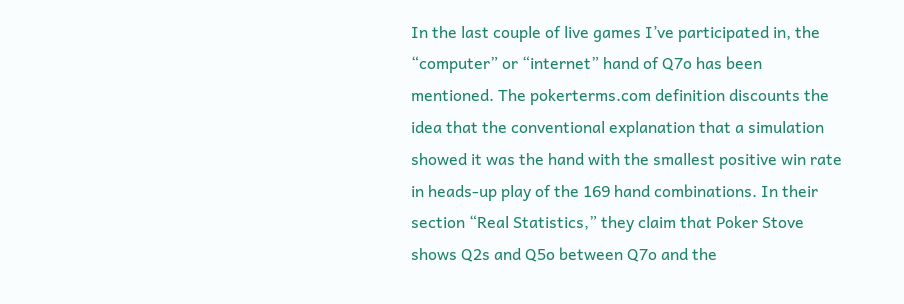In the last couple of live games I’ve participated in, the “computer” or “internet” hand of Q7o has been mentioned. The pokerterms.com definition discounts the idea that the conventional explanation that a simulation showed it was the hand with the smallest positive win rate in heads-up play of the 169 hand combinations. In their section “Real Statistics,” they claim that Poker Stove shows Q2s and Q5o between Q7o and the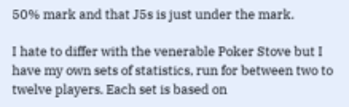50% mark and that J5s is just under the mark.

I hate to differ with the venerable Poker Stove but I have my own sets of statistics, run for between two to twelve players. Each set is based on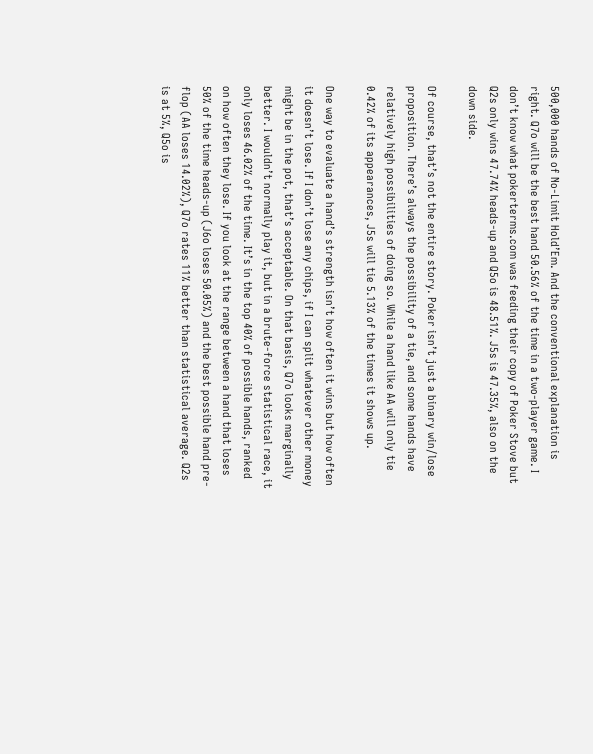500,000 hands of No-Limit Hold’Em. And the conventional explanation is right. Q7o will be the best hand 50.56% of the time in a two-player game. I don’t know what pokerterms.com was feeding their copy of Poker Stove but Q2s only wins 47.74% heads-up and Q5o is 48.51%. J5s is 47.35%, also on the down side.

Of course, that’s not the entire story. Poker isn’t just a binary win/lose proposition. There’s always the possibility of a tie, and some hands have relatively high possibilities of doing so. While a hand like AA will only tie 0.42% of its appearances, J5s will tie 5.13% of the times it shows up.

One way to evaluate a hand’s strength isn’t how often it wins but how often it doesn’t lose. If I don’t lose any chips, if I can split whatever other money might be in the pot, that’s acceptable. On that basis, Q7o looks marginally better. I wouldn’t normally play it, but in a brute-force statistical race, it only loses 46.02% of the time. It’s in the top 40% of possible hands, ranked on how often they lose. If you look at the range between a hand that loses 50% of the time heads-up (J6o loses 50.05%) and the best possible hand pre-flop (AA loses 14.02%), Q7o rates 11% better than statistical average. Q2s is at 5%, Q5o is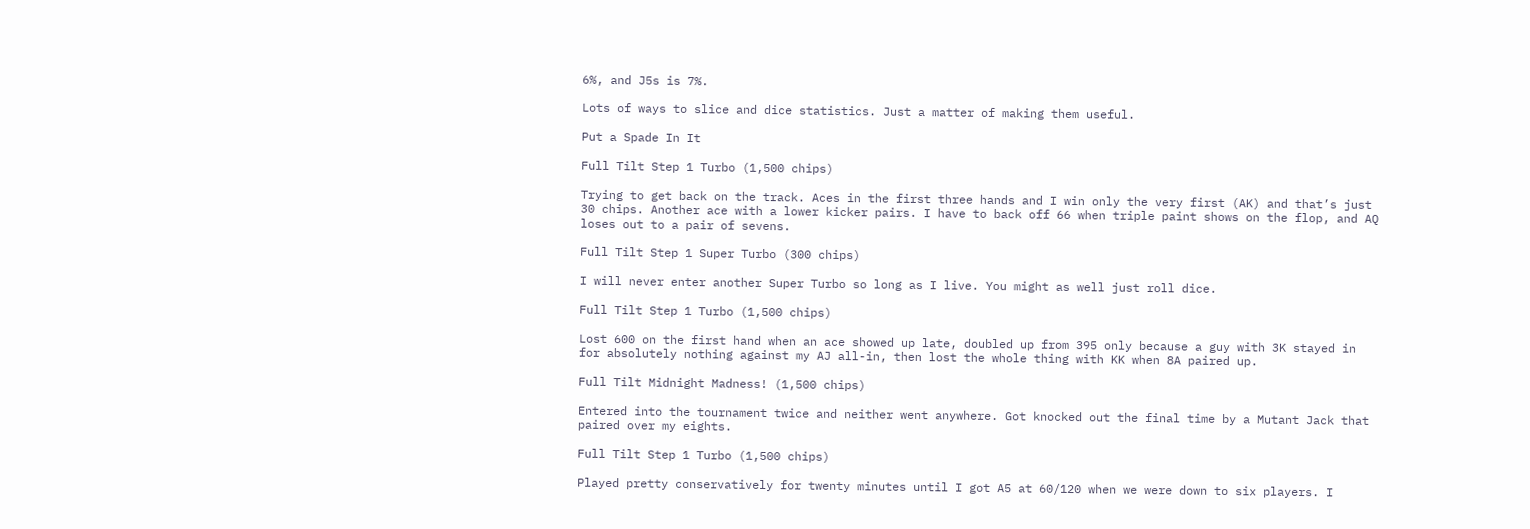6%, and J5s is 7%.

Lots of ways to slice and dice statistics. Just a matter of making them useful.

Put a Spade In It

Full Tilt Step 1 Turbo (1,500 chips)

Trying to get back on the track. Aces in the first three hands and I win only the very first (AK) and that’s just 30 chips. Another ace with a lower kicker pairs. I have to back off 66 when triple paint shows on the flop, and AQ loses out to a pair of sevens.

Full Tilt Step 1 Super Turbo (300 chips)

I will never enter another Super Turbo so long as I live. You might as well just roll dice.

Full Tilt Step 1 Turbo (1,500 chips)

Lost 600 on the first hand when an ace showed up late, doubled up from 395 only because a guy with 3K stayed in for absolutely nothing against my AJ all-in, then lost the whole thing with KK when 8A paired up.

Full Tilt Midnight Madness! (1,500 chips)

Entered into the tournament twice and neither went anywhere. Got knocked out the final time by a Mutant Jack that paired over my eights.

Full Tilt Step 1 Turbo (1,500 chips)

Played pretty conservatively for twenty minutes until I got A5 at 60/120 when we were down to six players. I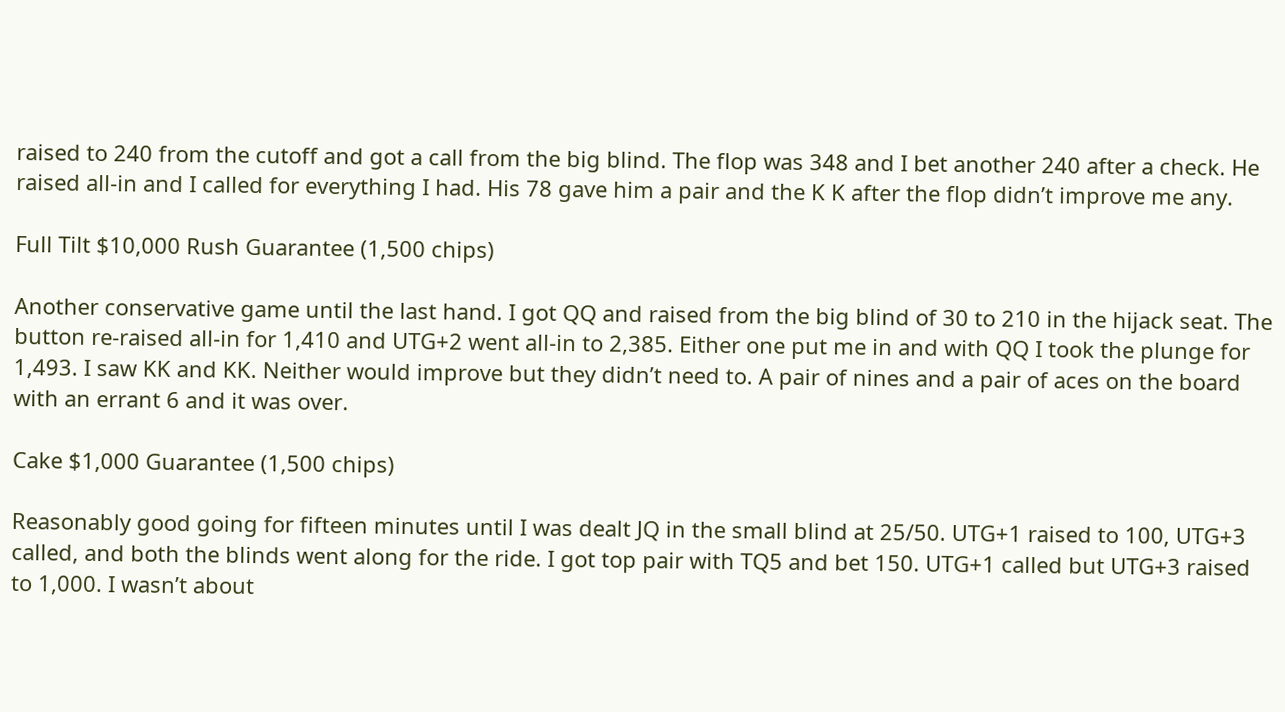raised to 240 from the cutoff and got a call from the big blind. The flop was 348 and I bet another 240 after a check. He raised all-in and I called for everything I had. His 78 gave him a pair and the K K after the flop didn’t improve me any.

Full Tilt $10,000 Rush Guarantee (1,500 chips)

Another conservative game until the last hand. I got QQ and raised from the big blind of 30 to 210 in the hijack seat. The button re-raised all-in for 1,410 and UTG+2 went all-in to 2,385. Either one put me in and with QQ I took the plunge for 1,493. I saw KK and KK. Neither would improve but they didn’t need to. A pair of nines and a pair of aces on the board with an errant 6 and it was over.

Cake $1,000 Guarantee (1,500 chips)

Reasonably good going for fifteen minutes until I was dealt JQ in the small blind at 25/50. UTG+1 raised to 100, UTG+3 called, and both the blinds went along for the ride. I got top pair with TQ5 and bet 150. UTG+1 called but UTG+3 raised to 1,000. I wasn’t about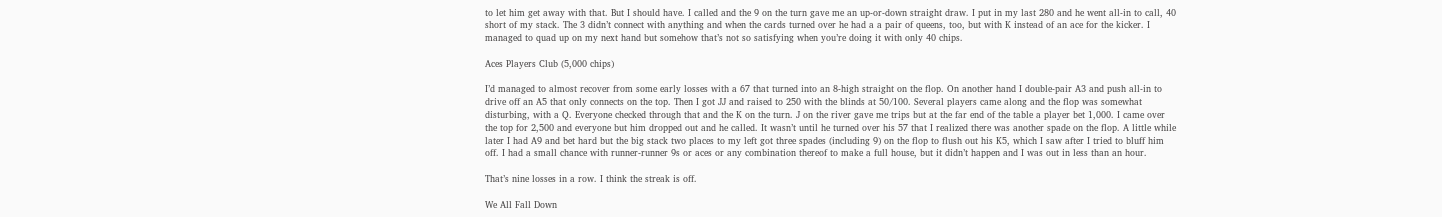to let him get away with that. But I should have. I called and the 9 on the turn gave me an up-or-down straight draw. I put in my last 280 and he went all-in to call, 40 short of my stack. The 3 didn’t connect with anything and when the cards turned over he had a a pair of queens, too, but with K instead of an ace for the kicker. I managed to quad up on my next hand but somehow that’s not so satisfying when you’re doing it with only 40 chips.

Aces Players Club (5,000 chips)

I’d managed to almost recover from some early losses with a 67 that turned into an 8-high straight on the flop. On another hand I double-pair A3 and push all-in to drive off an A5 that only connects on the top. Then I got JJ and raised to 250 with the blinds at 50/100. Several players came along and the flop was somewhat disturbing, with a Q. Everyone checked through that and the K on the turn. J on the river gave me trips but at the far end of the table a player bet 1,000. I came over the top for 2,500 and everyone but him dropped out and he called. It wasn’t until he turned over his 57 that I realized there was another spade on the flop. A little while later I had A9 and bet hard but the big stack two places to my left got three spades (including 9) on the flop to flush out his K5, which I saw after I tried to bluff him off. I had a small chance with runner-runner 9s or aces or any combination thereof to make a full house, but it didn’t happen and I was out in less than an hour.

That’s nine losses in a row. I think the streak is off.

We All Fall Down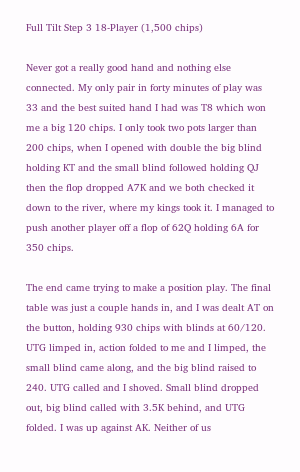Full Tilt Step 3 18-Player (1,500 chips)

Never got a really good hand and nothing else connected. My only pair in forty minutes of play was 33 and the best suited hand I had was T8 which won me a big 120 chips. I only took two pots larger than 200 chips, when I opened with double the big blind holding KT and the small blind followed holding QJ then the flop dropped A7K and we both checked it down to the river, where my kings took it. I managed to push another player off a flop of 62Q holding 6A for 350 chips.

The end came trying to make a position play. The final table was just a couple hands in, and I was dealt AT on the button, holding 930 chips with blinds at 60/120. UTG limped in, action folded to me and I limped, the small blind came along, and the big blind raised to 240. UTG called and I shoved. Small blind dropped out, big blind called with 3.5K behind, and UTG folded. I was up against AK. Neither of us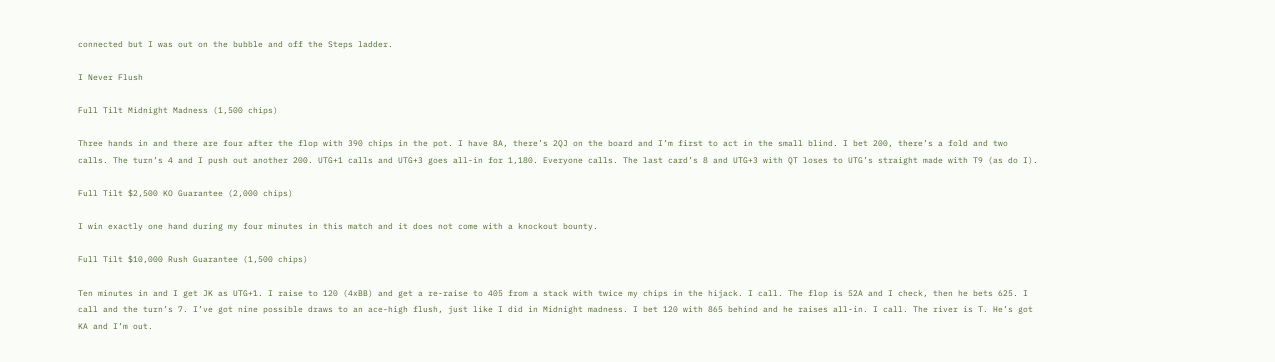connected but I was out on the bubble and off the Steps ladder.

I Never Flush

Full Tilt Midnight Madness (1,500 chips)

Three hands in and there are four after the flop with 390 chips in the pot. I have 8A, there’s 2QJ on the board and I’m first to act in the small blind. I bet 200, there’s a fold and two calls. The turn’s 4 and I push out another 200. UTG+1 calls and UTG+3 goes all-in for 1,180. Everyone calls. The last card’s 8 and UTG+3 with QT loses to UTG’s straight made with T9 (as do I).

Full Tilt $2,500 KO Guarantee (2,000 chips)

I win exactly one hand during my four minutes in this match and it does not come with a knockout bounty.

Full Tilt $10,000 Rush Guarantee (1,500 chips)

Ten minutes in and I get JK as UTG+1. I raise to 120 (4xBB) and get a re-raise to 405 from a stack with twice my chips in the hijack. I call. The flop is 52A and I check, then he bets 625. I call and the turn’s 7. I’ve got nine possible draws to an ace-high flush, just like I did in Midnight madness. I bet 120 with 865 behind and he raises all-in. I call. The river is T. He’s got KA and I’m out.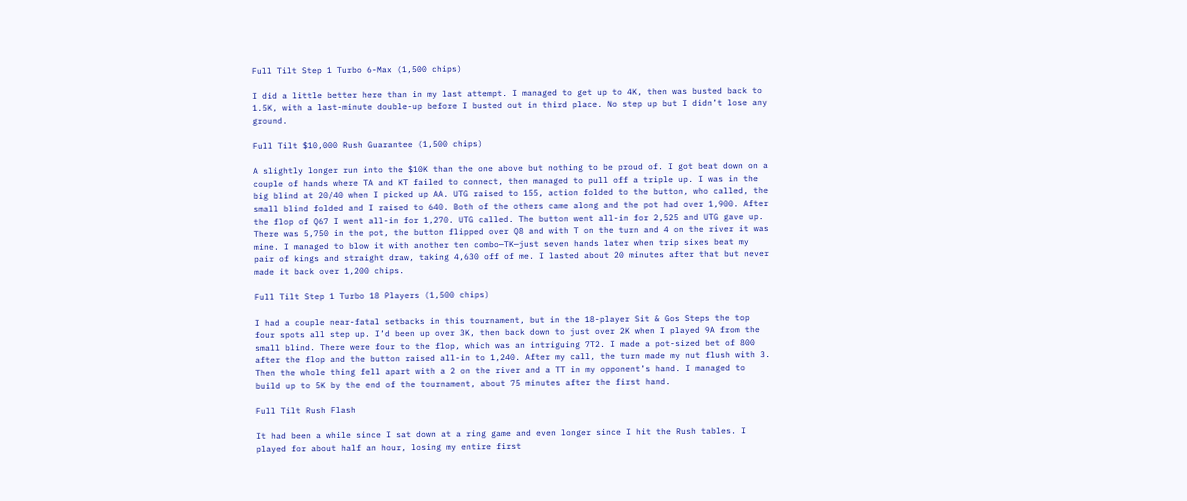Full Tilt Step 1 Turbo 6-Max (1,500 chips)

I did a little better here than in my last attempt. I managed to get up to 4K, then was busted back to 1.5K, with a last-minute double-up before I busted out in third place. No step up but I didn’t lose any ground.

Full Tilt $10,000 Rush Guarantee (1,500 chips)

A slightly longer run into the $10K than the one above but nothing to be proud of. I got beat down on a couple of hands where TA and KT failed to connect, then managed to pull off a triple up. I was in the big blind at 20/40 when I picked up AA. UTG raised to 155, action folded to the button, who called, the small blind folded and I raised to 640. Both of the others came along and the pot had over 1,900. After the flop of Q67 I went all-in for 1,270. UTG called. The button went all-in for 2,525 and UTG gave up. There was 5,750 in the pot, the button flipped over Q8 and with T on the turn and 4 on the river it was mine. I managed to blow it with another ten combo—TK—just seven hands later when trip sixes beat my pair of kings and straight draw, taking 4,630 off of me. I lasted about 20 minutes after that but never made it back over 1,200 chips.

Full Tilt Step 1 Turbo 18 Players (1,500 chips)

I had a couple near-fatal setbacks in this tournament, but in the 18-player Sit & Gos Steps the top four spots all step up. I’d been up over 3K, then back down to just over 2K when I played 9A from the small blind. There were four to the flop, which was an intriguing 7T2. I made a pot-sized bet of 800 after the flop and the button raised all-in to 1,240. After my call, the turn made my nut flush with 3. Then the whole thing fell apart with a 2 on the river and a TT in my opponent’s hand. I managed to build up to 5K by the end of the tournament, about 75 minutes after the first hand.

Full Tilt Rush Flash

It had been a while since I sat down at a ring game and even longer since I hit the Rush tables. I played for about half an hour, losing my entire first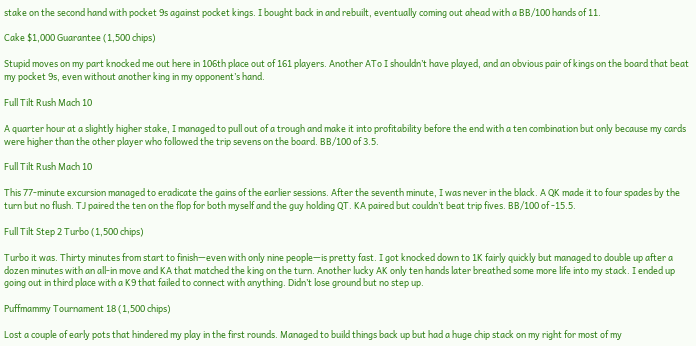stake on the second hand with pocket 9s against pocket kings. I bought back in and rebuilt, eventually coming out ahead with a BB/100 hands of 11.

Cake $1,000 Guarantee (1,500 chips)

Stupid moves on my part knocked me out here in 106th place out of 161 players. Another ATo I shouldn’t have played, and an obvious pair of kings on the board that beat my pocket 9s, even without another king in my opponent’s hand.

Full Tilt Rush Mach 10

A quarter hour at a slightly higher stake, I managed to pull out of a trough and make it into profitability before the end with a ten combination but only because my cards were higher than the other player who followed the trip sevens on the board. BB/100 of 3.5.

Full Tilt Rush Mach 10

This 77-minute excursion managed to eradicate the gains of the earlier sessions. After the seventh minute, I was never in the black. A QK made it to four spades by the turn but no flush. TJ paired the ten on the flop for both myself and the guy holding QT. KA paired but couldn’t beat trip fives. BB/100 of -15.5.

Full Tilt Step 2 Turbo (1,500 chips)

Turbo it was. Thirty minutes from start to finish—even with only nine people—is pretty fast. I got knocked down to 1K fairly quickly but managed to double up after a dozen minutes with an all-in move and KA that matched the king on the turn. Another lucky AK only ten hands later breathed some more life into my stack. I ended up going out in third place with a K9 that failed to connect with anything. Didn’t lose ground but no step up.

Puffmammy Tournament 18 (1,500 chips)

Lost a couple of early pots that hindered my play in the first rounds. Managed to build things back up but had a huge chip stack on my right for most of my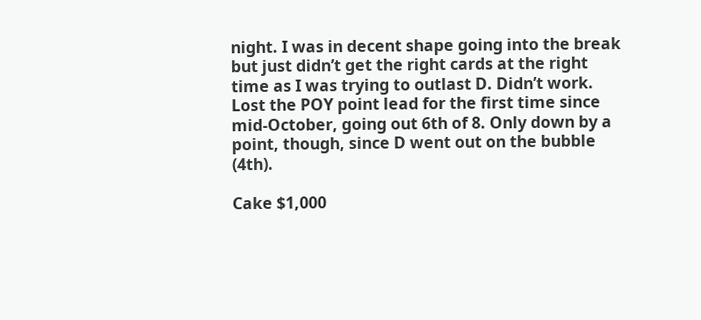night. I was in decent shape going into the break but just didn’t get the right cards at the right time as I was trying to outlast D. Didn’t work. Lost the POY point lead for the first time since mid-October, going out 6th of 8. Only down by a point, though, since D went out on the bubble (4th).

Cake $1,000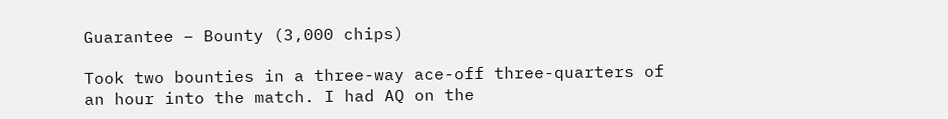Guarantee – Bounty (3,000 chips)

Took two bounties in a three-way ace-off three-quarters of an hour into the match. I had AQ on the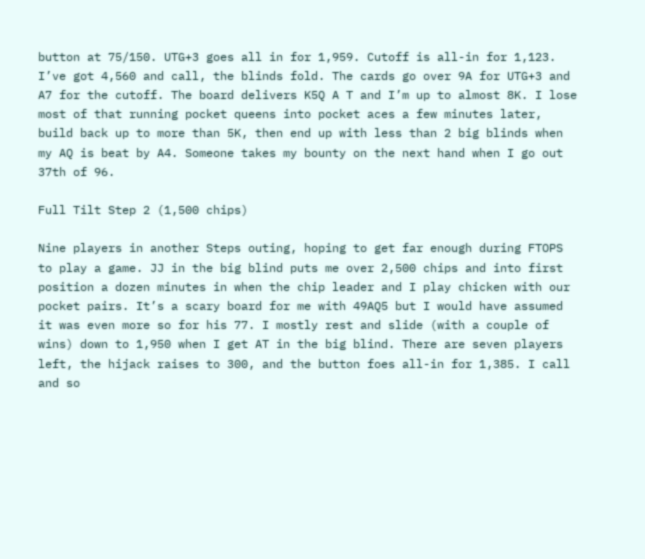button at 75/150. UTG+3 goes all in for 1,959. Cutoff is all-in for 1,123. I’ve got 4,560 and call, the blinds fold. The cards go over 9A for UTG+3 and A7 for the cutoff. The board delivers K5Q A T and I’m up to almost 8K. I lose most of that running pocket queens into pocket aces a few minutes later, build back up to more than 5K, then end up with less than 2 big blinds when my AQ is beat by A4. Someone takes my bounty on the next hand when I go out 37th of 96.

Full Tilt Step 2 (1,500 chips)

Nine players in another Steps outing, hoping to get far enough during FTOPS to play a game. JJ in the big blind puts me over 2,500 chips and into first position a dozen minutes in when the chip leader and I play chicken with our pocket pairs. It’s a scary board for me with 49AQ5 but I would have assumed it was even more so for his 77. I mostly rest and slide (with a couple of wins) down to 1,950 when I get AT in the big blind. There are seven players left, the hijack raises to 300, and the button foes all-in for 1,385. I call and so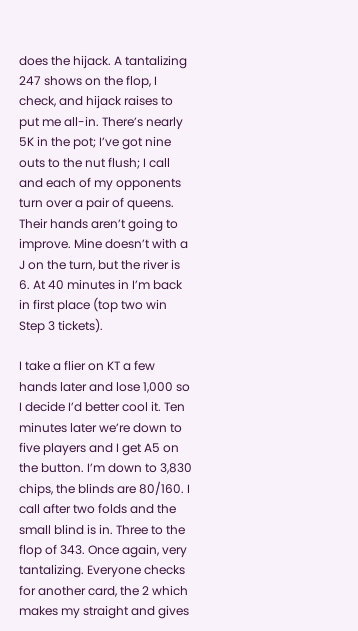does the hijack. A tantalizing 247 shows on the flop, I check, and hijack raises to put me all-in. There’s nearly 5K in the pot; I’ve got nine outs to the nut flush; I call and each of my opponents turn over a pair of queens. Their hands aren’t going to improve. Mine doesn’t with a J on the turn, but the river is 6. At 40 minutes in I’m back in first place (top two win Step 3 tickets).

I take a flier on KT a few hands later and lose 1,000 so I decide I’d better cool it. Ten minutes later we’re down to five players and I get A5 on the button. I’m down to 3,830 chips, the blinds are 80/160. I call after two folds and the small blind is in. Three to the flop of 343. Once again, very tantalizing. Everyone checks for another card, the 2 which makes my straight and gives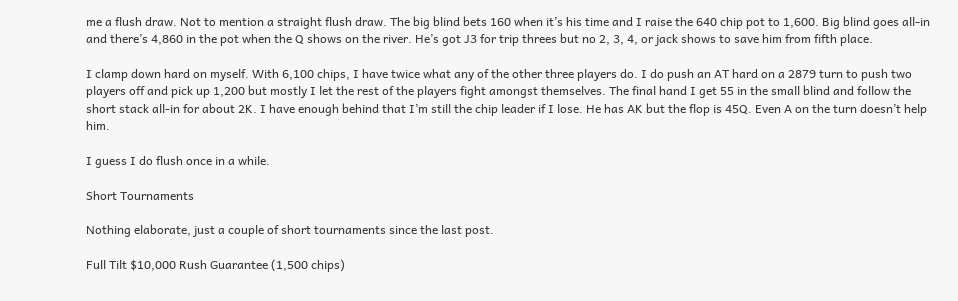me a flush draw. Not to mention a straight flush draw. The big blind bets 160 when it’s his time and I raise the 640 chip pot to 1,600. Big blind goes all-in and there’s 4,860 in the pot when the Q shows on the river. He’s got J3 for trip threes but no 2, 3, 4, or jack shows to save him from fifth place.

I clamp down hard on myself. With 6,100 chips, I have twice what any of the other three players do. I do push an AT hard on a 2879 turn to push two players off and pick up 1,200 but mostly I let the rest of the players fight amongst themselves. The final hand I get 55 in the small blind and follow the short stack all-in for about 2K. I have enough behind that I’m still the chip leader if I lose. He has AK but the flop is 45Q. Even A on the turn doesn’t help him.

I guess I do flush once in a while.

Short Tournaments

Nothing elaborate, just a couple of short tournaments since the last post.

Full Tilt $10,000 Rush Guarantee (1,500 chips)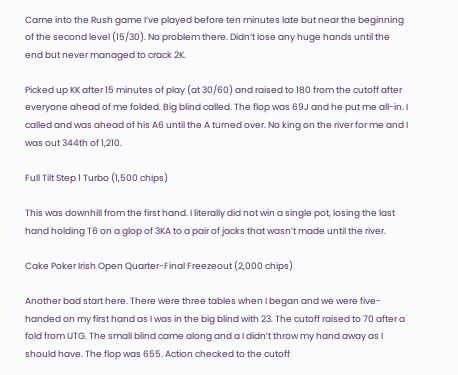Came into the Rush game I’ve played before ten minutes late but near the beginning of the second level (15/30). No problem there. Didn’t lose any huge hands until the end but never managed to crack 2K.

Picked up KK after 15 minutes of play (at 30/60) and raised to 180 from the cutoff after everyone ahead of me folded. Big blind called. The flop was 69J and he put me all-in. I called and was ahead of his A6 until the A turned over. No king on the river for me and I was out 344th of 1,210.

Full Tilt Step 1 Turbo (1,500 chips)

This was downhill from the first hand. I literally did not win a single pot, losing the last hand holding T6 on a glop of 3KA to a pair of jacks that wasn’t made until the river.

Cake Poker Irish Open Quarter-Final Freezeout (2,000 chips)

Another bad start here. There were three tables when I began and we were five-handed on my first hand as I was in the big blind with 23. The cutoff raised to 70 after a fold from UTG. The small blind came along and a I didn’t throw my hand away as I should have. The flop was 655. Action checked to the cutoff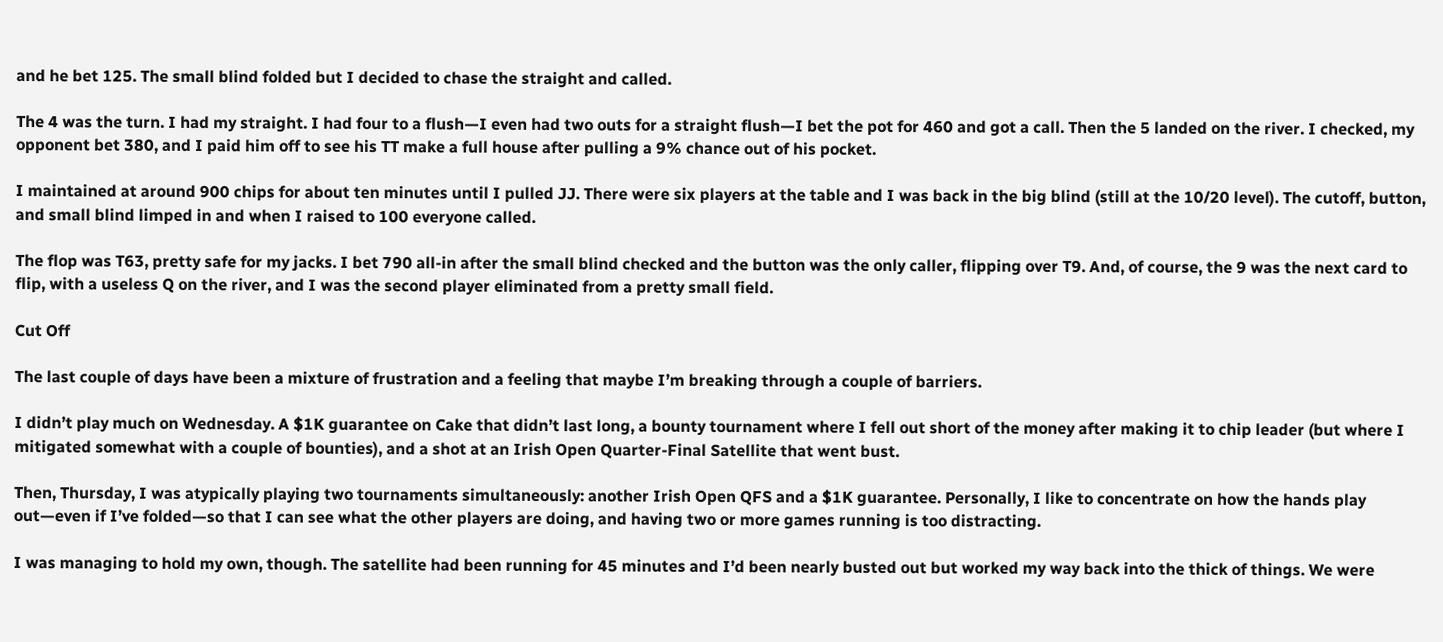and he bet 125. The small blind folded but I decided to chase the straight and called.

The 4 was the turn. I had my straight. I had four to a flush—I even had two outs for a straight flush—I bet the pot for 460 and got a call. Then the 5 landed on the river. I checked, my opponent bet 380, and I paid him off to see his TT make a full house after pulling a 9% chance out of his pocket.

I maintained at around 900 chips for about ten minutes until I pulled JJ. There were six players at the table and I was back in the big blind (still at the 10/20 level). The cutoff, button, and small blind limped in and when I raised to 100 everyone called.

The flop was T63, pretty safe for my jacks. I bet 790 all-in after the small blind checked and the button was the only caller, flipping over T9. And, of course, the 9 was the next card to flip, with a useless Q on the river, and I was the second player eliminated from a pretty small field.

Cut Off

The last couple of days have been a mixture of frustration and a feeling that maybe I’m breaking through a couple of barriers.

I didn’t play much on Wednesday. A $1K guarantee on Cake that didn’t last long, a bounty tournament where I fell out short of the money after making it to chip leader (but where I mitigated somewhat with a couple of bounties), and a shot at an Irish Open Quarter-Final Satellite that went bust.

Then, Thursday, I was atypically playing two tournaments simultaneously: another Irish Open QFS and a $1K guarantee. Personally, I like to concentrate on how the hands play out—even if I’ve folded—so that I can see what the other players are doing, and having two or more games running is too distracting.

I was managing to hold my own, though. The satellite had been running for 45 minutes and I’d been nearly busted out but worked my way back into the thick of things. We were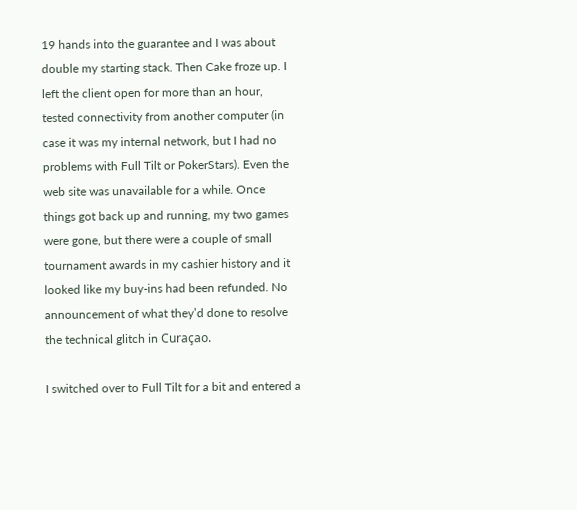19 hands into the guarantee and I was about double my starting stack. Then Cake froze up. I left the client open for more than an hour, tested connectivity from another computer (in case it was my internal network, but I had no problems with Full Tilt or PokerStars). Even the web site was unavailable for a while. Once things got back up and running, my two games were gone, but there were a couple of small tournament awards in my cashier history and it looked like my buy-ins had been refunded. No announcement of what they’d done to resolve the technical glitch in Curaçao.

I switched over to Full Tilt for a bit and entered a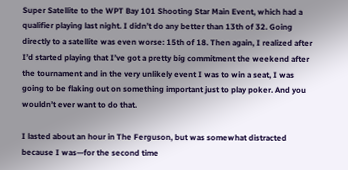Super Satellite to the WPT Bay 101 Shooting Star Main Event, which had a qualifier playing last night. I didn’t do any better than 13th of 32. Going directly to a satellite was even worse: 15th of 18. Then again, I realized after I’d started playing that I’ve got a pretty big commitment the weekend after the tournament and in the very unlikely event I was to win a seat, I was going to be flaking out on something important just to play poker. And you wouldn’t ever want to do that.

I lasted about an hour in The Ferguson, but was somewhat distracted because I was—for the second time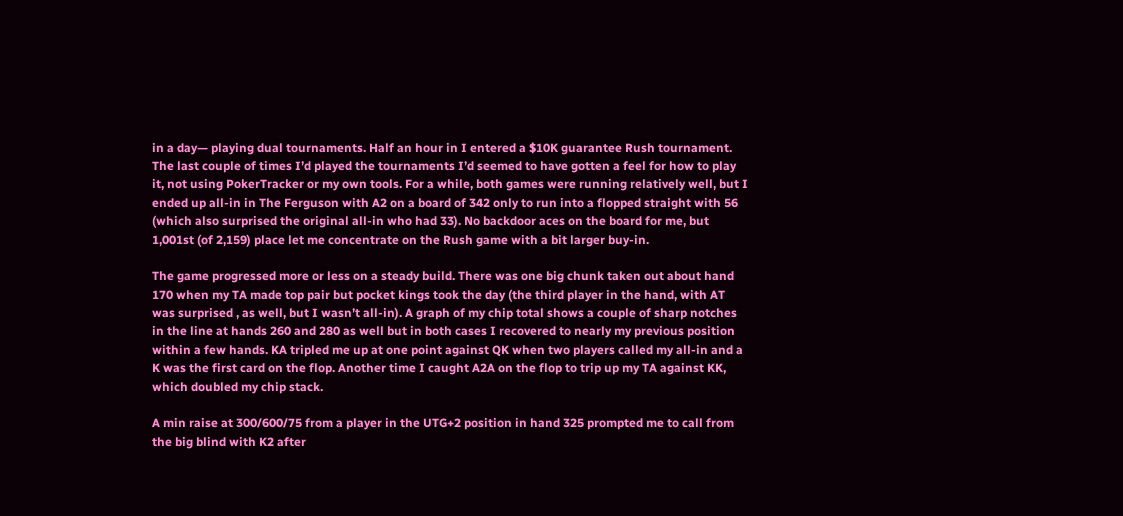in a day— playing dual tournaments. Half an hour in I entered a $10K guarantee Rush tournament. The last couple of times I’d played the tournaments I’d seemed to have gotten a feel for how to play it, not using PokerTracker or my own tools. For a while, both games were running relatively well, but I ended up all-in in The Ferguson with A2 on a board of 342 only to run into a flopped straight with 56 (which also surprised the original all-in who had 33). No backdoor aces on the board for me, but 1,001st (of 2,159) place let me concentrate on the Rush game with a bit larger buy-in.

The game progressed more or less on a steady build. There was one big chunk taken out about hand 170 when my TA made top pair but pocket kings took the day (the third player in the hand, with AT was surprised , as well, but I wasn’t all-in). A graph of my chip total shows a couple of sharp notches in the line at hands 260 and 280 as well but in both cases I recovered to nearly my previous position within a few hands. KA tripled me up at one point against QK when two players called my all-in and a K was the first card on the flop. Another time I caught A2A on the flop to trip up my TA against KK, which doubled my chip stack.

A min raise at 300/600/75 from a player in the UTG+2 position in hand 325 prompted me to call from the big blind with K2 after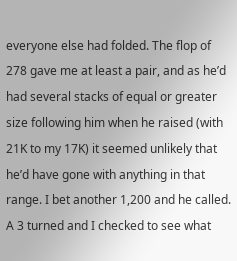everyone else had folded. The flop of 278 gave me at least a pair, and as he’d had several stacks of equal or greater size following him when he raised (with 21K to my 17K) it seemed unlikely that he’d have gone with anything in that range. I bet another 1,200 and he called. A 3 turned and I checked to see what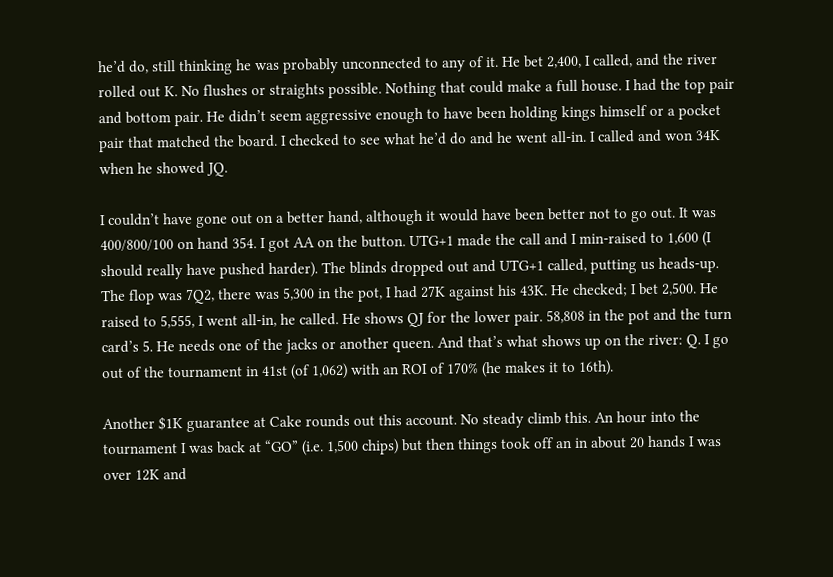he’d do, still thinking he was probably unconnected to any of it. He bet 2,400, I called, and the river rolled out K. No flushes or straights possible. Nothing that could make a full house. I had the top pair and bottom pair. He didn’t seem aggressive enough to have been holding kings himself or a pocket pair that matched the board. I checked to see what he’d do and he went all-in. I called and won 34K when he showed JQ.

I couldn’t have gone out on a better hand, although it would have been better not to go out. It was 400/800/100 on hand 354. I got AA on the button. UTG+1 made the call and I min-raised to 1,600 (I should really have pushed harder). The blinds dropped out and UTG+1 called, putting us heads-up. The flop was 7Q2, there was 5,300 in the pot, I had 27K against his 43K. He checked; I bet 2,500. He raised to 5,555, I went all-in, he called. He shows QJ for the lower pair. 58,808 in the pot and the turn card’s 5. He needs one of the jacks or another queen. And that’s what shows up on the river: Q. I go out of the tournament in 41st (of 1,062) with an ROI of 170% (he makes it to 16th).

Another $1K guarantee at Cake rounds out this account. No steady climb this. An hour into the tournament I was back at “GO” (i.e. 1,500 chips) but then things took off an in about 20 hands I was over 12K and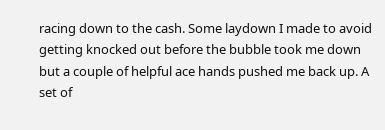racing down to the cash. Some laydown I made to avoid getting knocked out before the bubble took me down but a couple of helpful ace hands pushed me back up. A set of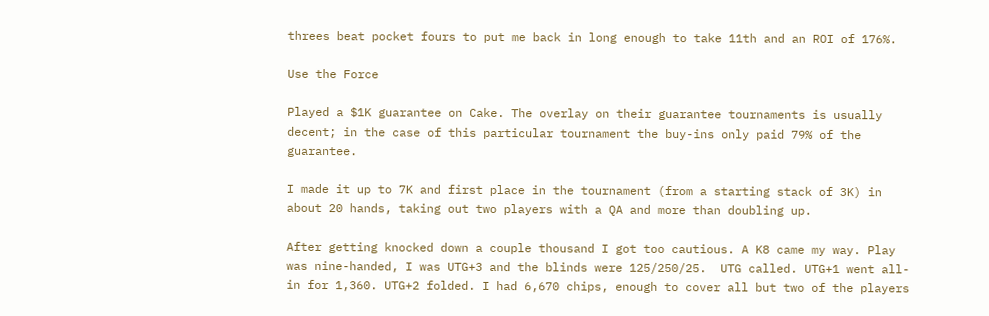threes beat pocket fours to put me back in long enough to take 11th and an ROI of 176%.

Use the Force

Played a $1K guarantee on Cake. The overlay on their guarantee tournaments is usually decent; in the case of this particular tournament the buy-ins only paid 79% of the guarantee.

I made it up to 7K and first place in the tournament (from a starting stack of 3K) in about 20 hands, taking out two players with a QA and more than doubling up.

After getting knocked down a couple thousand I got too cautious. A K8 came my way. Play was nine-handed, I was UTG+3 and the blinds were 125/250/25.  UTG called. UTG+1 went all-in for 1,360. UTG+2 folded. I had 6,670 chips, enough to cover all but two of the players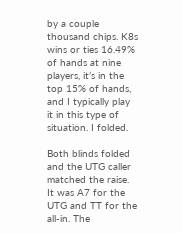by a couple thousand chips. K8s wins or ties 16.49% of hands at nine players, it’s in the top 15% of hands, and I typically play it in this type of situation. I folded.

Both blinds folded and the UTG caller matched the raise. It was A7 for the UTG and TT for the all-in. The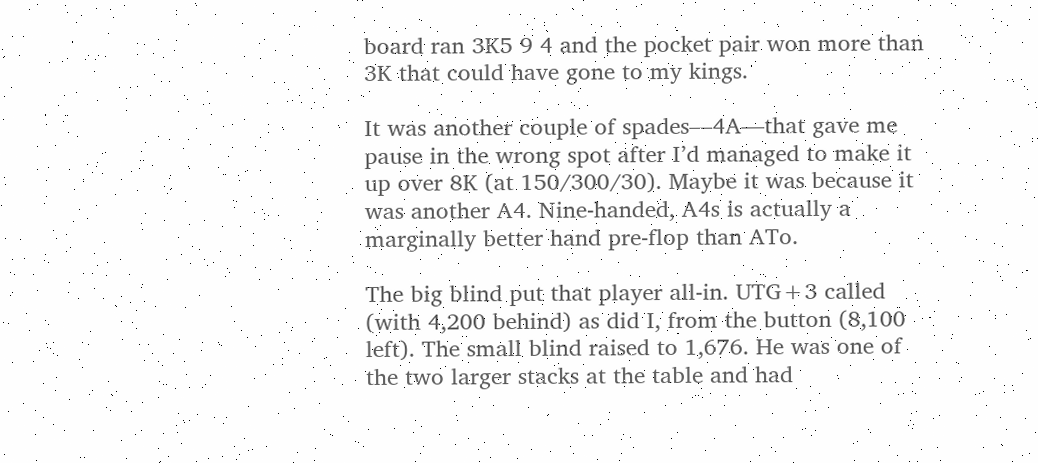board ran 3K5 9 4 and the pocket pair won more than 3K that could have gone to my kings.

It was another couple of spades—4A—that gave me pause in the wrong spot after I’d managed to make it up over 8K (at 150/300/30). Maybe it was because it was another A4. Nine-handed, A4s is actually a marginally better hand pre-flop than ATo.

The big blind put that player all-in. UTG+3 called (with 4,200 behind) as did I, from the button (8,100 left). The small blind raised to 1,676. He was one of the two larger stacks at the table and had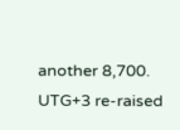another 8,700. UTG+3 re-raised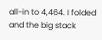all-in to 4,464. I folded and the big stack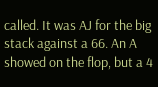called. It was AJ for the big stack against a 66. An A showed on the flop, but a 4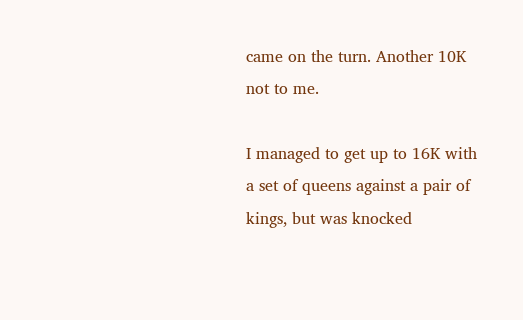came on the turn. Another 10K not to me.

I managed to get up to 16K with a set of queens against a pair of kings, but was knocked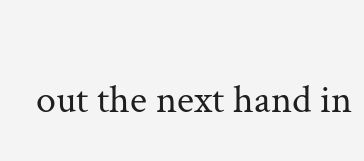out the next hand in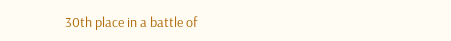30th place in a battle of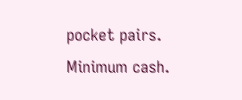pocket pairs. Minimum cash.